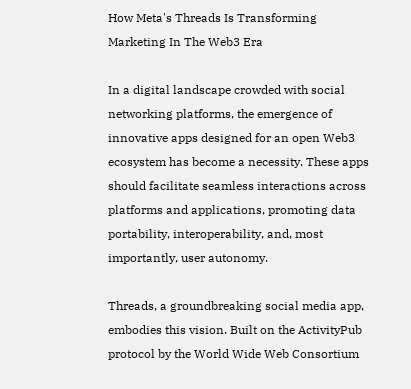How Meta's Threads Is Transforming Marketing In The Web3 Era

In a digital landscape crowded with social networking platforms, the emergence of innovative apps designed for an open Web3 ecosystem has become a necessity. These apps should facilitate seamless interactions across platforms and applications, promoting data portability, interoperability, and, most importantly, user autonomy.

Threads, a groundbreaking social media app, embodies this vision. Built on the ActivityPub protocol by the World Wide Web Consortium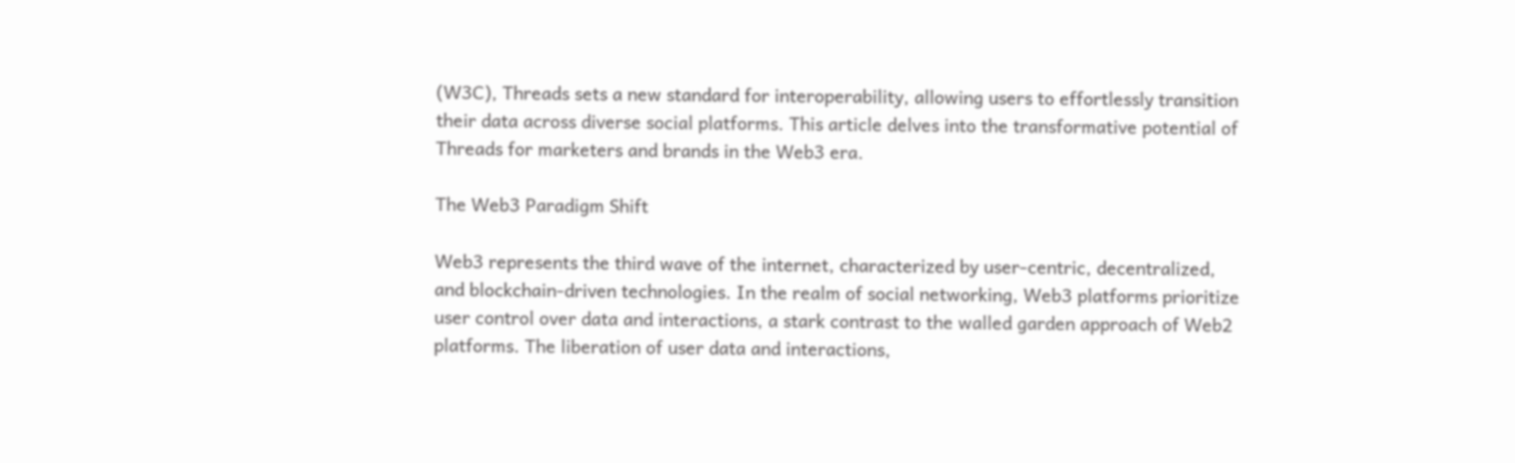(W3C), Threads sets a new standard for interoperability, allowing users to effortlessly transition their data across diverse social platforms. This article delves into the transformative potential of Threads for marketers and brands in the Web3 era.

The Web3 Paradigm Shift

Web3 represents the third wave of the internet, characterized by user-centric, decentralized, and blockchain-driven technologies. In the realm of social networking, Web3 platforms prioritize user control over data and interactions, a stark contrast to the walled garden approach of Web2 platforms. The liberation of user data and interactions,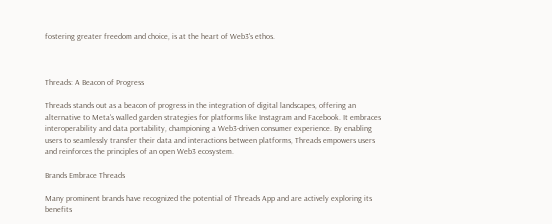fostering greater freedom and choice, is at the heart of Web3's ethos.



Threads: A Beacon of Progress

Threads stands out as a beacon of progress in the integration of digital landscapes, offering an alternative to Meta's walled garden strategies for platforms like Instagram and Facebook. It embraces interoperability and data portability, championing a Web3-driven consumer experience. By enabling users to seamlessly transfer their data and interactions between platforms, Threads empowers users and reinforces the principles of an open Web3 ecosystem.

Brands Embrace Threads

Many prominent brands have recognized the potential of Threads App and are actively exploring its benefits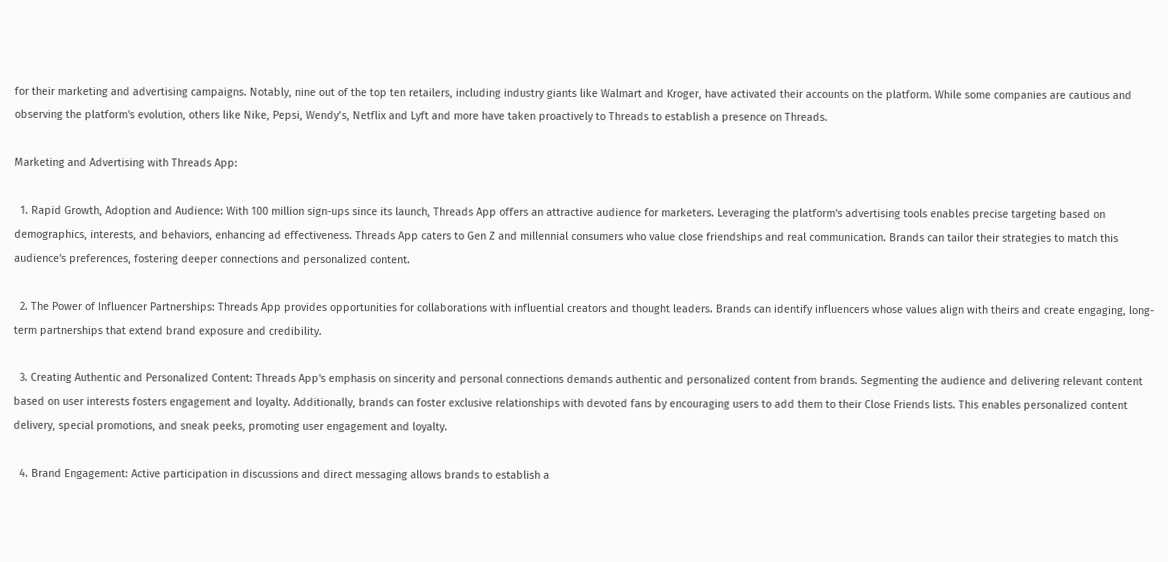for their marketing and advertising campaigns. Notably, nine out of the top ten retailers, including industry giants like Walmart and Kroger, have activated their accounts on the platform. While some companies are cautious and observing the platform's evolution, others like Nike, Pepsi, Wendy’s, Netflix and Lyft and more have taken proactively to Threads to establish a presence on Threads.

Marketing and Advertising with Threads App:

  1. Rapid Growth, Adoption and Audience: With 100 million sign-ups since its launch, Threads App offers an attractive audience for marketers. Leveraging the platform's advertising tools enables precise targeting based on demographics, interests, and behaviors, enhancing ad effectiveness. Threads App caters to Gen Z and millennial consumers who value close friendships and real communication. Brands can tailor their strategies to match this audience's preferences, fostering deeper connections and personalized content.

  2. The Power of Influencer Partnerships: Threads App provides opportunities for collaborations with influential creators and thought leaders. Brands can identify influencers whose values align with theirs and create engaging, long-term partnerships that extend brand exposure and credibility.

  3. Creating Authentic and Personalized Content: Threads App's emphasis on sincerity and personal connections demands authentic and personalized content from brands. Segmenting the audience and delivering relevant content based on user interests fosters engagement and loyalty. Additionally, brands can foster exclusive relationships with devoted fans by encouraging users to add them to their Close Friends lists. This enables personalized content delivery, special promotions, and sneak peeks, promoting user engagement and loyalty.

  4. Brand Engagement: Active participation in discussions and direct messaging allows brands to establish a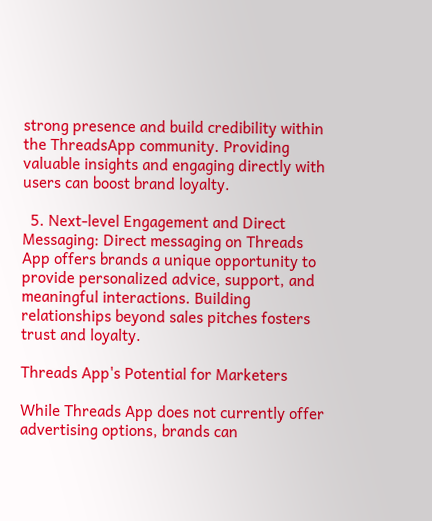strong presence and build credibility within the ThreadsApp community. Providing valuable insights and engaging directly with users can boost brand loyalty.

  5. Next-level Engagement and Direct Messaging: Direct messaging on Threads App offers brands a unique opportunity to provide personalized advice, support, and meaningful interactions. Building relationships beyond sales pitches fosters trust and loyalty.

Threads App's Potential for Marketers

While Threads App does not currently offer advertising options, brands can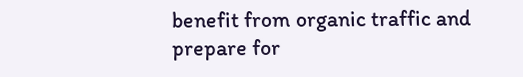benefit from organic traffic and prepare for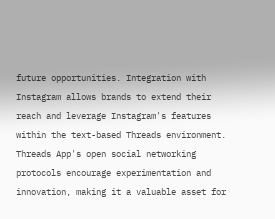future opportunities. Integration with Instagram allows brands to extend their reach and leverage Instagram's features within the text-based Threads environment. Threads App's open social networking protocols encourage experimentation and innovation, making it a valuable asset for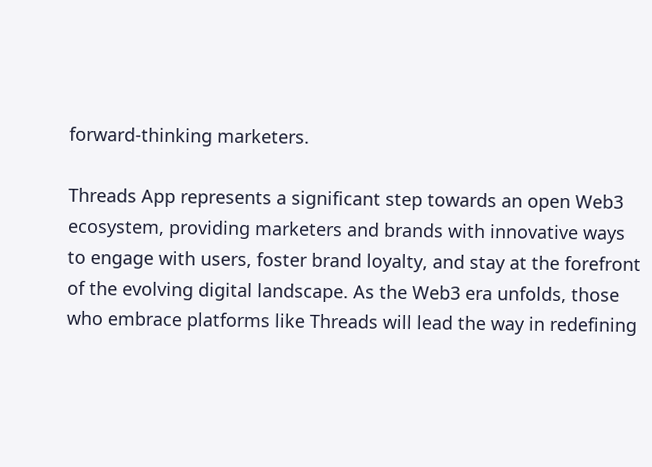forward-thinking marketers.

Threads App represents a significant step towards an open Web3 ecosystem, providing marketers and brands with innovative ways to engage with users, foster brand loyalty, and stay at the forefront of the evolving digital landscape. As the Web3 era unfolds, those who embrace platforms like Threads will lead the way in redefining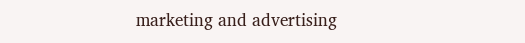marketing and advertising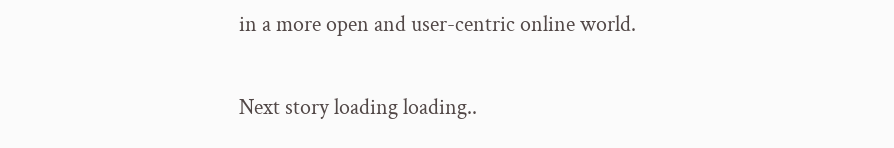in a more open and user-centric online world.

Next story loading loading..